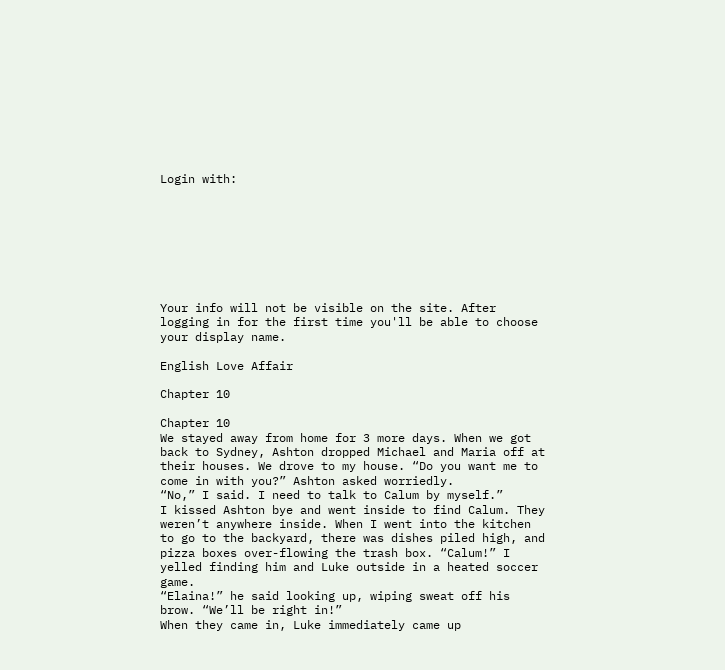Login with:








Your info will not be visible on the site. After logging in for the first time you'll be able to choose your display name.

English Love Affair

Chapter 10

Chapter 10
We stayed away from home for 3 more days. When we got back to Sydney, Ashton dropped Michael and Maria off at their houses. We drove to my house. “Do you want me to come in with you?” Ashton asked worriedly.
“No,” I said. I need to talk to Calum by myself.”
I kissed Ashton bye and went inside to find Calum. They weren’t anywhere inside. When I went into the kitchen to go to the backyard, there was dishes piled high, and pizza boxes over-flowing the trash box. “Calum!” I yelled finding him and Luke outside in a heated soccer game.
“Elaina!” he said looking up, wiping sweat off his brow. “We’ll be right in!”
When they came in, Luke immediately came up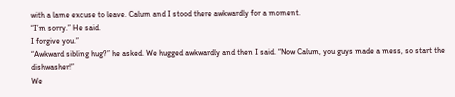with a lame excuse to leave. Calum and I stood there awkwardly for a moment.
“I’m sorry.” He said.
I forgive you.”
“Awkward sibling hug?” he asked. We hugged awkwardly and then I said. “Now Calum, you guys made a mess, so start the dishwasher!”
We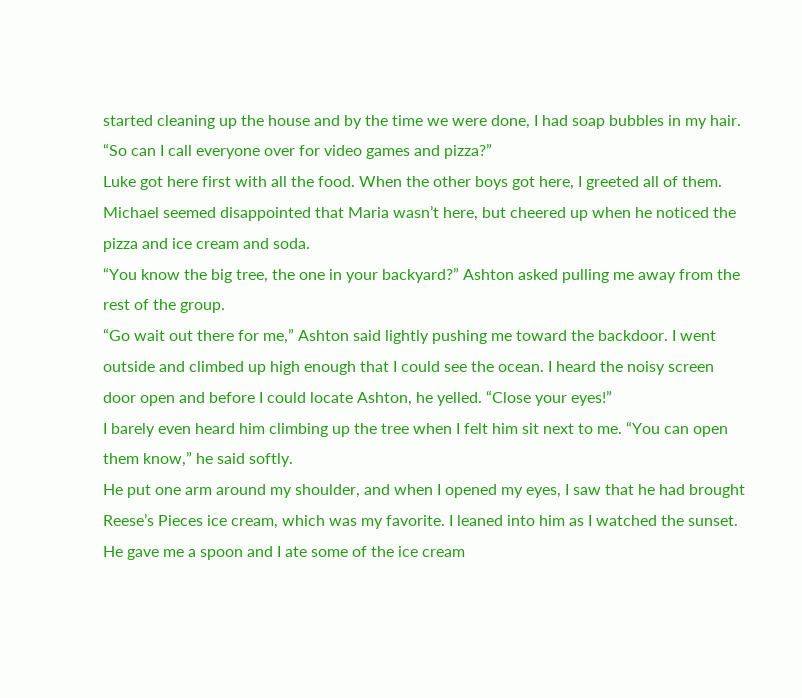started cleaning up the house and by the time we were done, I had soap bubbles in my hair.
“So can I call everyone over for video games and pizza?”
Luke got here first with all the food. When the other boys got here, I greeted all of them. Michael seemed disappointed that Maria wasn’t here, but cheered up when he noticed the pizza and ice cream and soda.
“You know the big tree, the one in your backyard?” Ashton asked pulling me away from the rest of the group.
“Go wait out there for me,” Ashton said lightly pushing me toward the backdoor. I went outside and climbed up high enough that I could see the ocean. I heard the noisy screen door open and before I could locate Ashton, he yelled. “Close your eyes!”
I barely even heard him climbing up the tree when I felt him sit next to me. “You can open them know,” he said softly.
He put one arm around my shoulder, and when I opened my eyes, I saw that he had brought Reese’s Pieces ice cream, which was my favorite. I leaned into him as I watched the sunset. He gave me a spoon and I ate some of the ice cream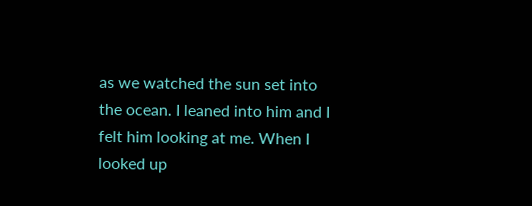as we watched the sun set into the ocean. I leaned into him and I felt him looking at me. When I looked up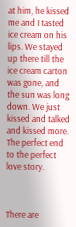at him, he kissed me and I tasted ice cream on his lips. We stayed up there till the ice cream carton was gone, and the sun was long down. We just kissed and talked and kissed more. The perfect end to the perfect love story.



There are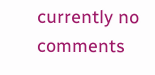currently no comments